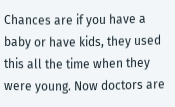Chances are if you have a baby or have kids, they used this all the time when they were young. Now doctors are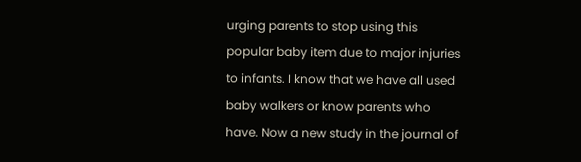urging parents to stop using this popular baby item due to major injuries to infants. I know that we have all used baby walkers or know parents who have. Now a new study in the journal of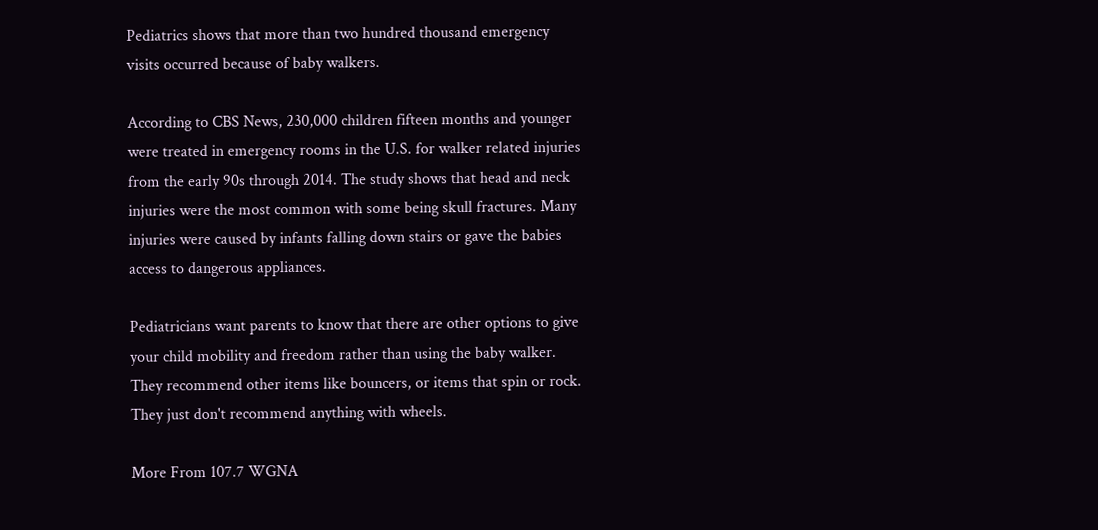Pediatrics shows that more than two hundred thousand emergency visits occurred because of baby walkers.

According to CBS News, 230,000 children fifteen months and younger were treated in emergency rooms in the U.S. for walker related injuries from the early 90s through 2014. The study shows that head and neck injuries were the most common with some being skull fractures. Many injuries were caused by infants falling down stairs or gave the babies access to dangerous appliances.

Pediatricians want parents to know that there are other options to give your child mobility and freedom rather than using the baby walker. They recommend other items like bouncers, or items that spin or rock. They just don't recommend anything with wheels.

More From 107.7 WGNA